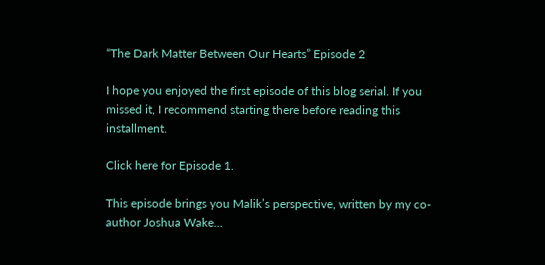“The Dark Matter Between Our Hearts” Episode 2

I hope you enjoyed the first episode of this blog serial. If you missed it, I recommend starting there before reading this installment.

Click here for Episode 1.

This episode brings you Malik’s perspective, written by my co-author Joshua Wake…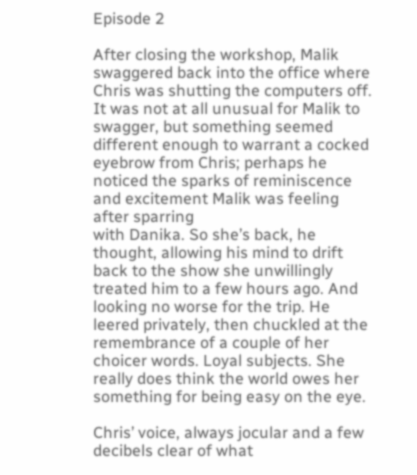Episode 2

After closing the workshop, Malik swaggered back into the office where Chris was shutting the computers off. It was not at all unusual for Malik to swagger, but something seemed different enough to warrant a cocked eyebrow from Chris; perhaps he noticed the sparks of reminiscence and excitement Malik was feeling after sparring
with Danika. So she’s back, he thought, allowing his mind to drift back to the show she unwillingly treated him to a few hours ago. And looking no worse for the trip. He leered privately, then chuckled at the remembrance of a couple of her choicer words. Loyal subjects. She really does think the world owes her something for being easy on the eye.

Chris’ voice, always jocular and a few decibels clear of what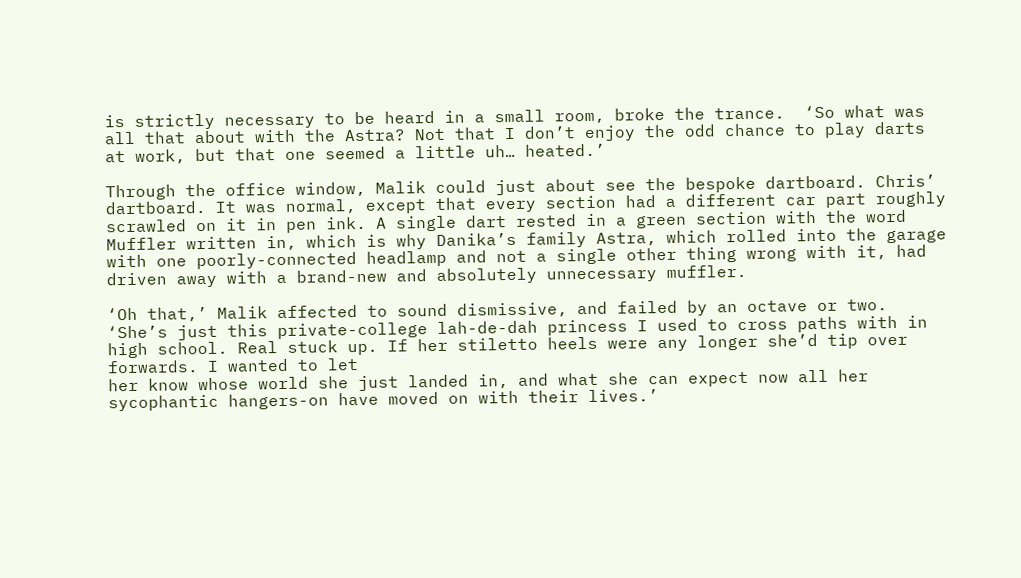is strictly necessary to be heard in a small room, broke the trance.  ‘So what was all that about with the Astra? Not that I don’t enjoy the odd chance to play darts at work, but that one seemed a little uh… heated.’

Through the office window, Malik could just about see the bespoke dartboard. Chris’ dartboard. It was normal, except that every section had a different car part roughly scrawled on it in pen ink. A single dart rested in a green section with the word Muffler written in, which is why Danika’s family Astra, which rolled into the garage with one poorly-connected headlamp and not a single other thing wrong with it, had driven away with a brand-new and absolutely unnecessary muffler.

‘Oh that,’ Malik affected to sound dismissive, and failed by an octave or two. ‘She’s just this private-college lah-de-dah princess I used to cross paths with in high school. Real stuck up. If her stiletto heels were any longer she’d tip over forwards. I wanted to let
her know whose world she just landed in, and what she can expect now all her sycophantic hangers-on have moved on with their lives.’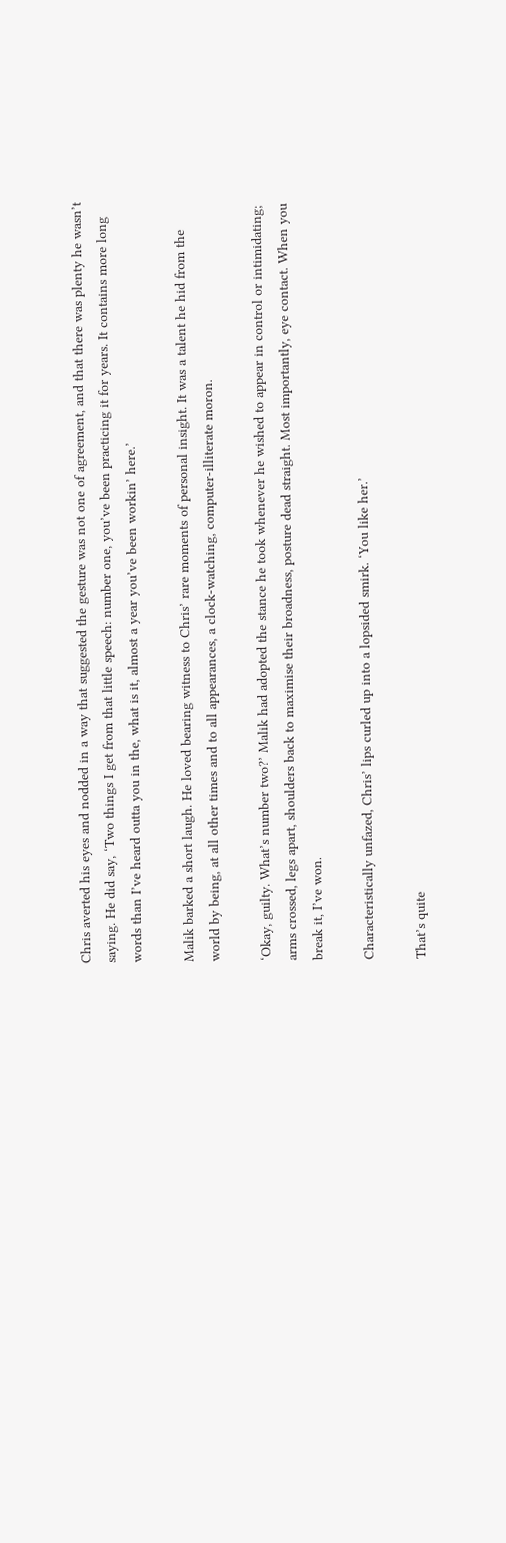Chris averted his eyes and nodded in a way that suggested the gesture was not one of agreement, and that there was plenty he wasn’t saying. He did say, ‘Two things I get from that little speech: number one, you’ve been practicing it for years. It contains more long words than I’ve heard outta you in the, what is it, almost a year you’ve been workin’ here.’

Malik barked a short laugh. He loved bearing witness to Chris’ rare moments of personal insight. It was a talent he hid from the world by being, at all other times and to all appearances, a clock-watching, computer-illiterate moron.

‘Okay, guilty. What’s number two?’ Malik had adopted the stance he took whenever he wished to appear in control or intimidating; arms crossed, legs apart, shoulders back to maximise their broadness, posture dead straight. Most importantly, eye contact. When you break it, I’ve won.

Characteristically unfazed, Chris’ lips curled up into a lopsided smirk. ‘You like her.’

That’s quite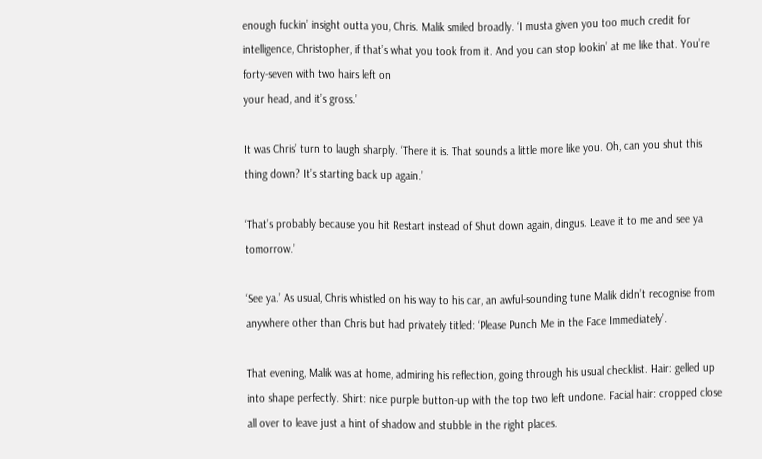enough fuckin’ insight outta you, Chris. Malik smiled broadly. ‘I musta given you too much credit for intelligence, Christopher, if that’s what you took from it. And you can stop lookin’ at me like that. You’re forty-seven with two hairs left on
your head, and it’s gross.’

It was Chris’ turn to laugh sharply. ‘There it is. That sounds a little more like you. Oh, can you shut this thing down? It’s starting back up again.’

‘That’s probably because you hit Restart instead of Shut down again, dingus. Leave it to me and see ya tomorrow.’

‘See ya.’ As usual, Chris whistled on his way to his car, an awful-sounding tune Malik didn’t recognise from anywhere other than Chris but had privately titled: ‘Please Punch Me in the Face Immediately’.

That evening, Malik was at home, admiring his reflection, going through his usual checklist. Hair: gelled up into shape perfectly. Shirt: nice purple button-up with the top two left undone. Facial hair: cropped close all over to leave just a hint of shadow and stubble in the right places.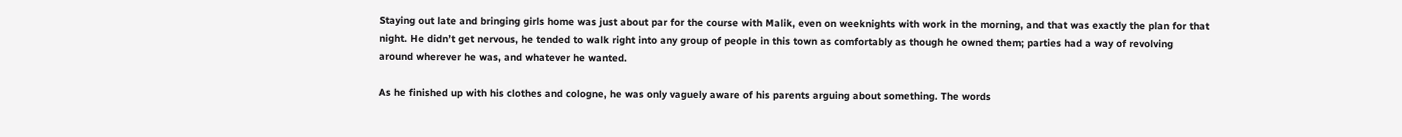Staying out late and bringing girls home was just about par for the course with Malik, even on weeknights with work in the morning, and that was exactly the plan for that night. He didn’t get nervous, he tended to walk right into any group of people in this town as comfortably as though he owned them; parties had a way of revolving around wherever he was, and whatever he wanted.

As he finished up with his clothes and cologne, he was only vaguely aware of his parents arguing about something. The words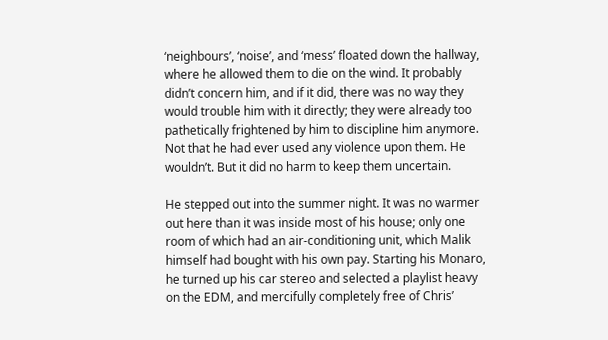‘neighbours’, ‘noise’, and ‘mess’ floated down the hallway, where he allowed them to die on the wind. It probably didn’t concern him, and if it did, there was no way they would trouble him with it directly; they were already too pathetically frightened by him to discipline him anymore. Not that he had ever used any violence upon them. He wouldn’t. But it did no harm to keep them uncertain.

He stepped out into the summer night. It was no warmer out here than it was inside most of his house; only one room of which had an air-conditioning unit, which Malik himself had bought with his own pay. Starting his Monaro, he turned up his car stereo and selected a playlist heavy on the EDM, and mercifully completely free of Chris’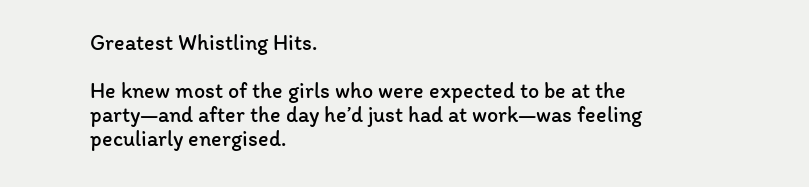Greatest Whistling Hits.

He knew most of the girls who were expected to be at the party—and after the day he’d just had at work—was feeling peculiarly energised.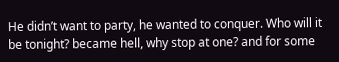He didn’t want to party, he wanted to conquer. Who will it be tonight? became hell, why stop at one? and for some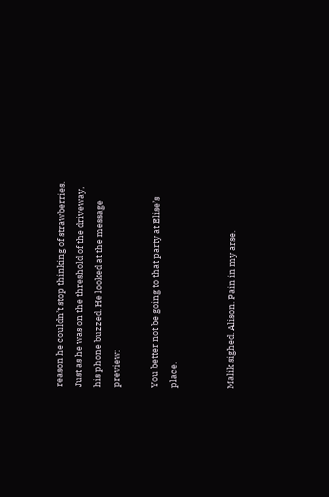reason he couldn’t stop thinking of strawberries. Just as he was on the threshold of the driveway, his phone buzzed. He looked at the message preview:

You better not be going to that party at Elise’s place.


Malik sighed. Alison. Pain in my arse.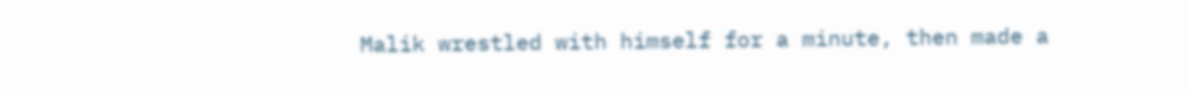Malik wrestled with himself for a minute, then made a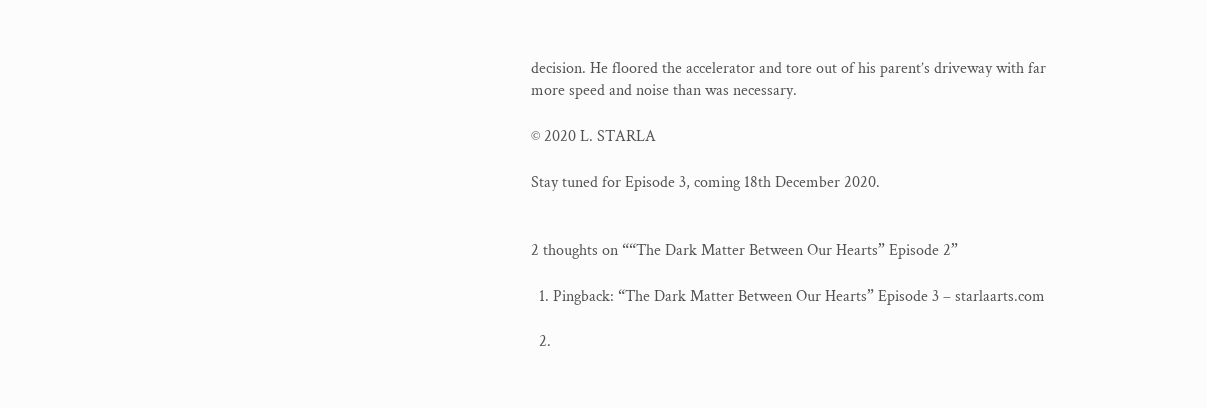decision. He floored the accelerator and tore out of his parent’s driveway with far more speed and noise than was necessary.

© 2020 L. STARLA

Stay tuned for Episode 3, coming 18th December 2020.


2 thoughts on ““The Dark Matter Between Our Hearts” Episode 2”

  1. Pingback: “The Dark Matter Between Our Hearts” Episode 3 – starlaarts.com

  2.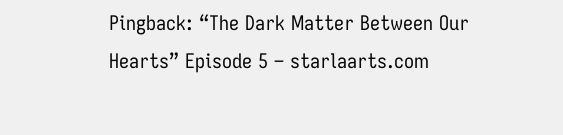Pingback: “The Dark Matter Between Our Hearts” Episode 5 – starlaarts.com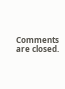Comments are closed.